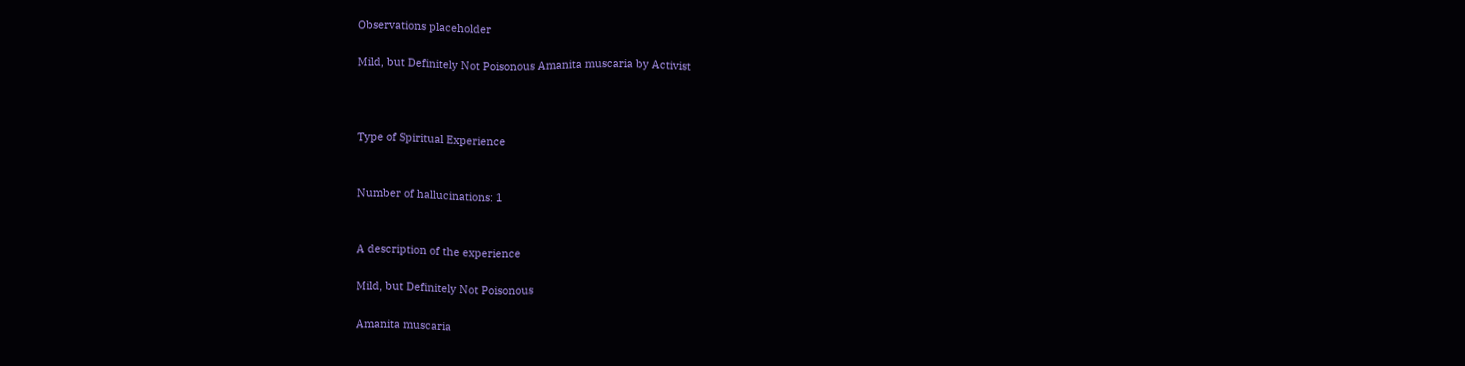Observations placeholder

Mild, but Definitely Not Poisonous Amanita muscaria by Activist



Type of Spiritual Experience


Number of hallucinations: 1


A description of the experience

Mild, but Definitely Not Poisonous

Amanita muscaria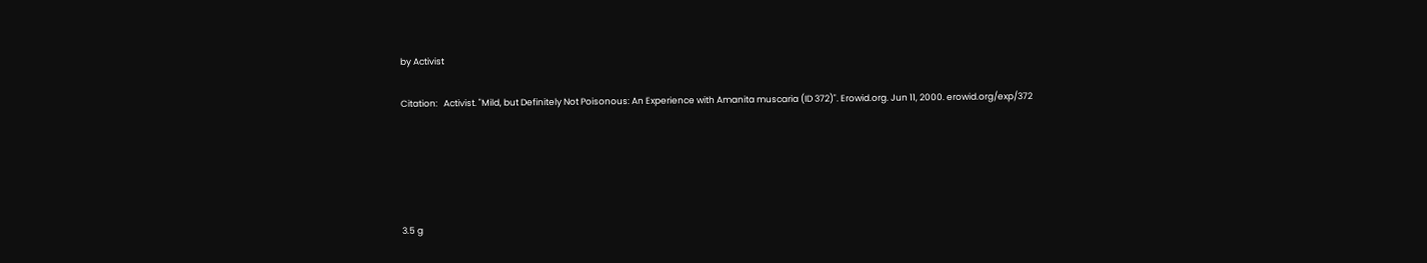by Activist

Citation:   Activist. "Mild, but Definitely Not Poisonous: An Experience with Amanita muscaria (ID 372)". Erowid.org. Jun 11, 2000. erowid.org/exp/372





3.5 g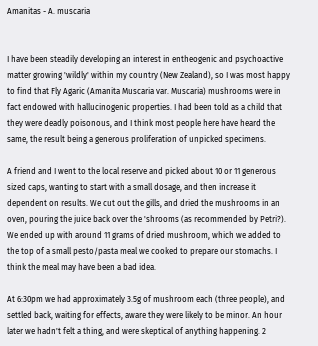Amanitas - A. muscaria


I have been steadily developing an interest in entheogenic and psychoactive matter growing 'wildly' within my country (New Zealand), so I was most happy to find that Fly Agaric (Amanita Muscaria var. Muscaria) mushrooms were in fact endowed with hallucinogenic properties. I had been told as a child that they were deadly poisonous, and I think most people here have heard the same, the result being a generous proliferation of unpicked specimens.

A friend and I went to the local reserve and picked about 10 or 11 generous sized caps, wanting to start with a small dosage, and then increase it dependent on results. We cut out the gills, and dried the mushrooms in an oven, pouring the juice back over the 'shrooms (as recommended by Petri?). We ended up with around 11 grams of dried mushroom, which we added to the top of a small pesto/pasta meal we cooked to prepare our stomachs. I think the meal may have been a bad idea.

At 6:30pm we had approximately 3.5g of mushroom each (three people), and settled back, waiting for effects, aware they were likely to be minor. An hour later we hadn't felt a thing, and were skeptical of anything happening. 2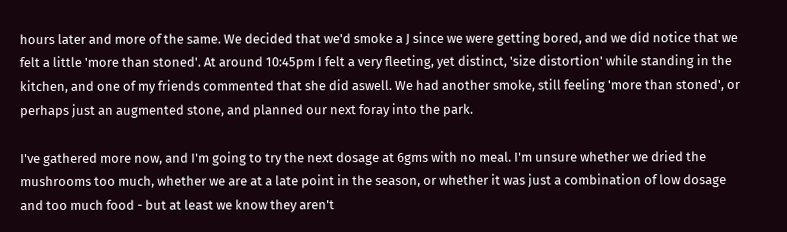hours later and more of the same. We decided that we'd smoke a J since we were getting bored, and we did notice that we felt a little 'more than stoned'. At around 10:45pm I felt a very fleeting, yet distinct, 'size distortion' while standing in the kitchen, and one of my friends commented that she did aswell. We had another smoke, still feeling 'more than stoned', or perhaps just an augmented stone, and planned our next foray into the park.

I've gathered more now, and I'm going to try the next dosage at 6gms with no meal. I'm unsure whether we dried the mushrooms too much, whether we are at a late point in the season, or whether it was just a combination of low dosage and too much food - but at least we know they aren't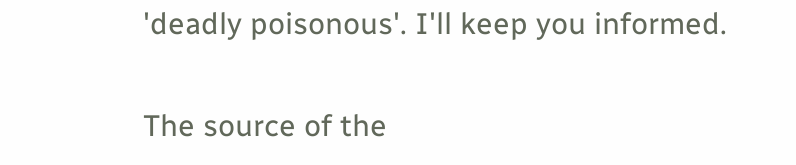'deadly poisonous'. I'll keep you informed.

The source of the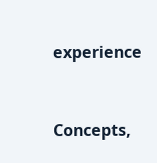experience


Concepts,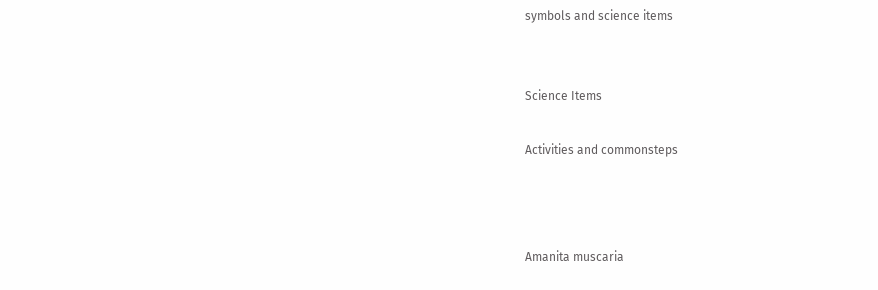symbols and science items


Science Items

Activities and commonsteps



Amanita muscaria